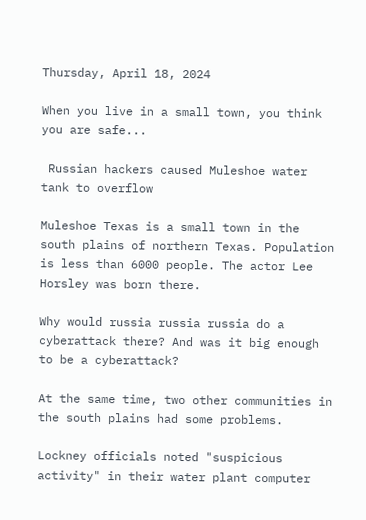Thursday, April 18, 2024

When you live in a small town, you think you are safe...

 Russian hackers caused Muleshoe water tank to overflow

Muleshoe Texas is a small town in the south plains of northern Texas. Population is less than 6000 people. The actor Lee Horsley was born there.

Why would russia russia russia do a cyberattack there? And was it big enough to be a cyberattack?

At the same time, two other communities in the south plains had some problems.

Lockney officials noted "suspicious activity" in their water plant computer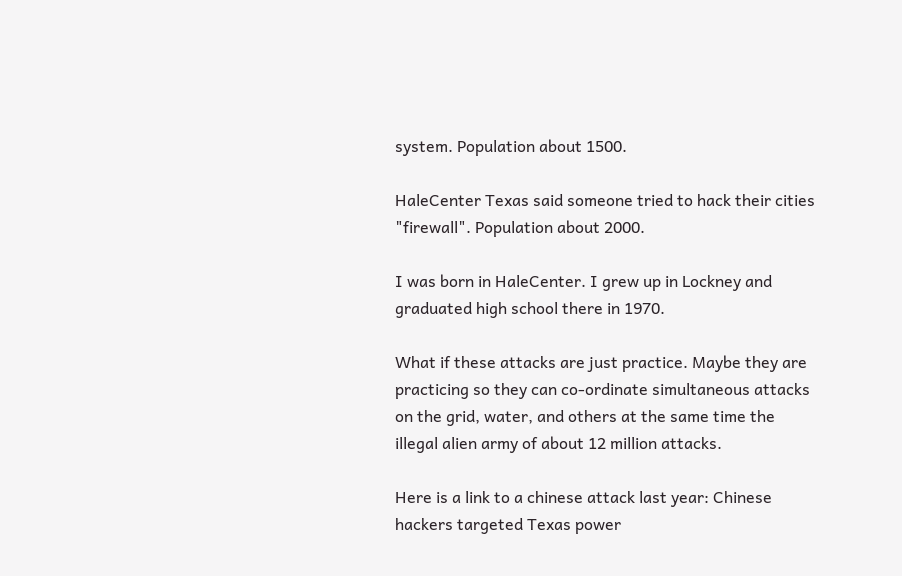system. Population about 1500.

HaleCenter Texas said someone tried to hack their cities "firewall". Population about 2000.

I was born in HaleCenter. I grew up in Lockney and graduated high school there in 1970.

What if these attacks are just practice. Maybe they are practicing so they can co-ordinate simultaneous attacks on the grid, water, and others at the same time the illegal alien army of about 12 million attacks.

Here is a link to a chinese attack last year: Chinese hackers targeted Texas power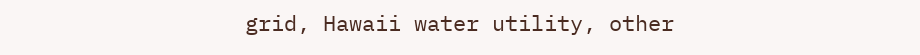grid, Hawaii water utility, other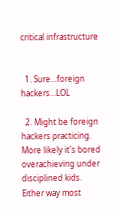critical infrastructure


  1. Sure...foreign hackers...LOL

  2. Might be foreign hackers practicing. More likely it's bored overachieving under disciplined kids. Either way most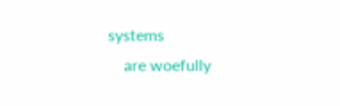systems
    are woefully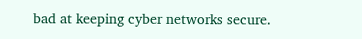bad at keeping cyber networks secure.